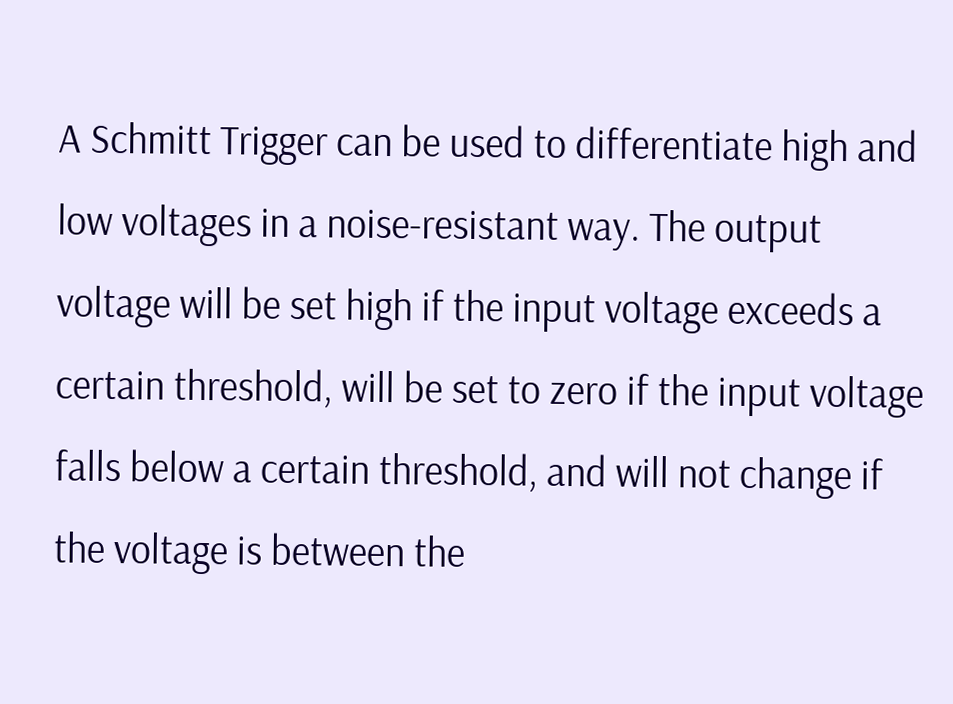A Schmitt Trigger can be used to differentiate high and low voltages in a noise-resistant way. The output voltage will be set high if the input voltage exceeds a certain threshold, will be set to zero if the input voltage falls below a certain threshold, and will not change if the voltage is between the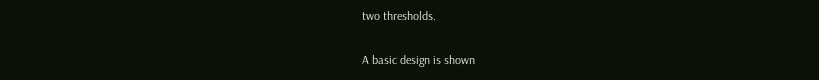two thresholds.

A basic design is shown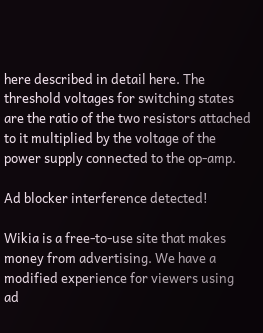here described in detail here. The threshold voltages for switching states are the ratio of the two resistors attached to it multiplied by the voltage of the power supply connected to the op-amp.

Ad blocker interference detected!

Wikia is a free-to-use site that makes money from advertising. We have a modified experience for viewers using ad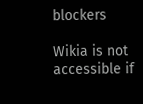blockers

Wikia is not accessible if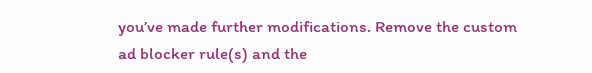you’ve made further modifications. Remove the custom ad blocker rule(s) and the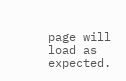page will load as expected.